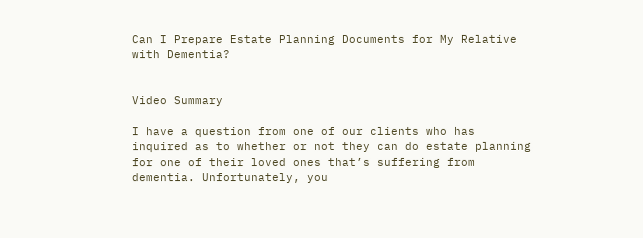Can I Prepare Estate Planning Documents for My Relative with Dementia?


Video Summary

I have a question from one of our clients who has inquired as to whether or not they can do estate planning for one of their loved ones that’s suffering from dementia. Unfortunately, you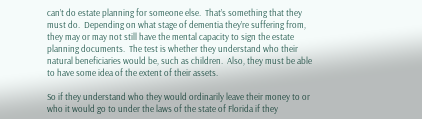can’t do estate planning for someone else.  That’s something that they must do.  Depending on what stage of dementia they’re suffering from, they may or may not still have the mental capacity to sign the estate planning documents.  The test is whether they understand who their natural beneficiaries would be, such as children.  Also, they must be able to have some idea of the extent of their assets.

So if they understand who they would ordinarily leave their money to or who it would go to under the laws of the state of Florida if they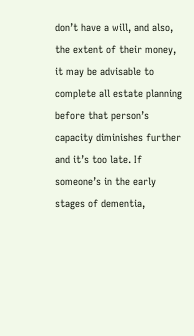don’t have a will, and also, the extent of their money, it may be advisable to complete all estate planning before that person’s capacity diminishes further and it’s too late. If someone’s in the early stages of dementia,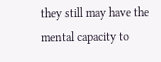they still may have the mental capacity to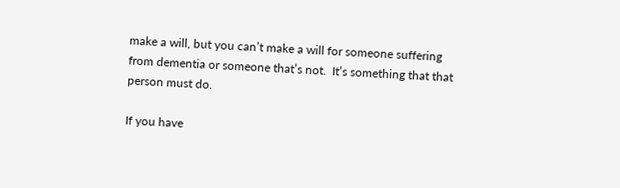make a will, but you can’t make a will for someone suffering from dementia or someone that’s not.  It’s something that that person must do.

If you have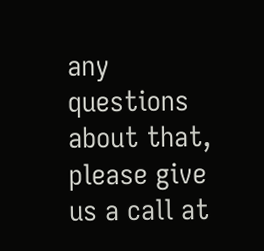any questions about that, please give us a call at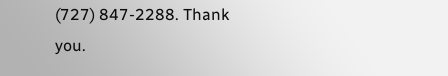(727) 847-2288. Thank you.